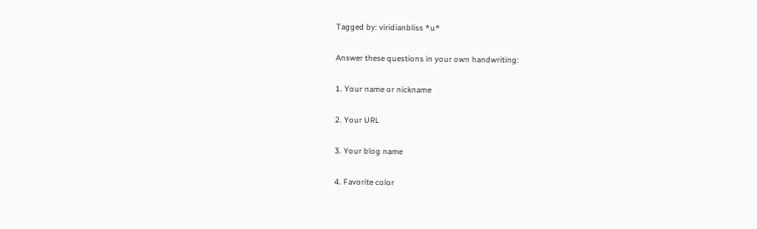Tagged by: viridianbliss *u*

Answer these questions in your own handwriting:

1. Your name or nickname

2. Your URL

3. Your blog name

4. Favorite color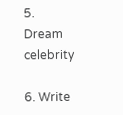5. Dream celebrity

6. Write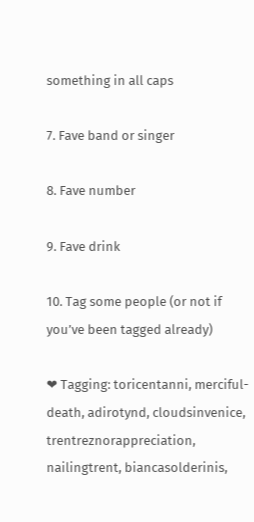something in all caps

7. Fave band or singer

8. Fave number

9. Fave drink

10. Tag some people (or not if you’ve been tagged already)

❤ Tagging: toricentanni, merciful-death, adirotynd, cloudsinvenice, trentreznorappreciation, nailingtrent, biancasolderinis,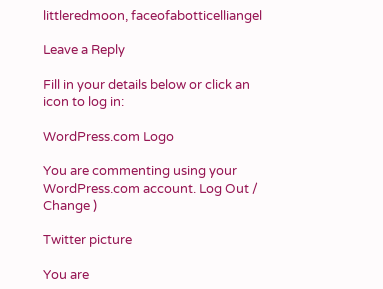littleredmoon, faceofabotticelliangel

Leave a Reply

Fill in your details below or click an icon to log in:

WordPress.com Logo

You are commenting using your WordPress.com account. Log Out /  Change )

Twitter picture

You are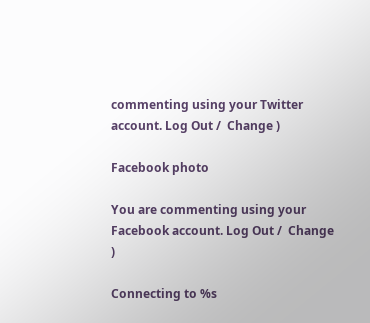commenting using your Twitter account. Log Out /  Change )

Facebook photo

You are commenting using your Facebook account. Log Out /  Change )

Connecting to %s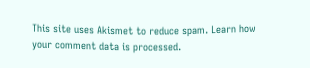This site uses Akismet to reduce spam. Learn how your comment data is processed.